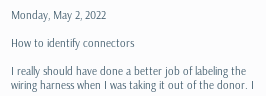Monday, May 2, 2022

How to identify connectors

I really should have done a better job of labeling the wiring harness when I was taking it out of the donor. I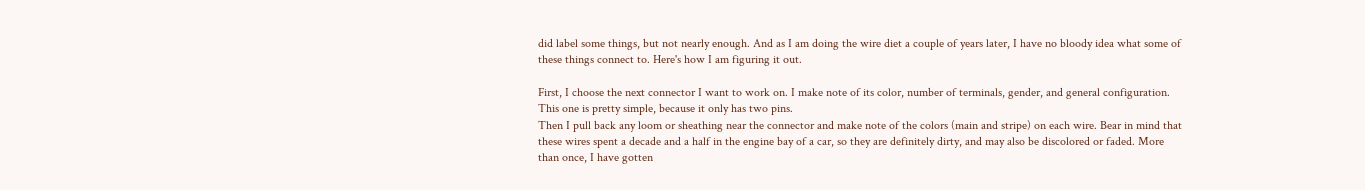did label some things, but not nearly enough. And as I am doing the wire diet a couple of years later, I have no bloody idea what some of these things connect to. Here's how I am figuring it out.

First, I choose the next connector I want to work on. I make note of its color, number of terminals, gender, and general configuration. This one is pretty simple, because it only has two pins.
Then I pull back any loom or sheathing near the connector and make note of the colors (main and stripe) on each wire. Bear in mind that these wires spent a decade and a half in the engine bay of a car, so they are definitely dirty, and may also be discolored or faded. More than once, I have gotten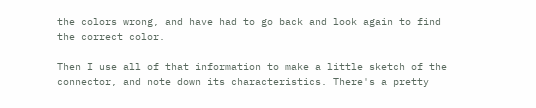the colors wrong, and have had to go back and look again to find the correct color.

Then I use all of that information to make a little sketch of the connector, and note down its characteristics. There's a pretty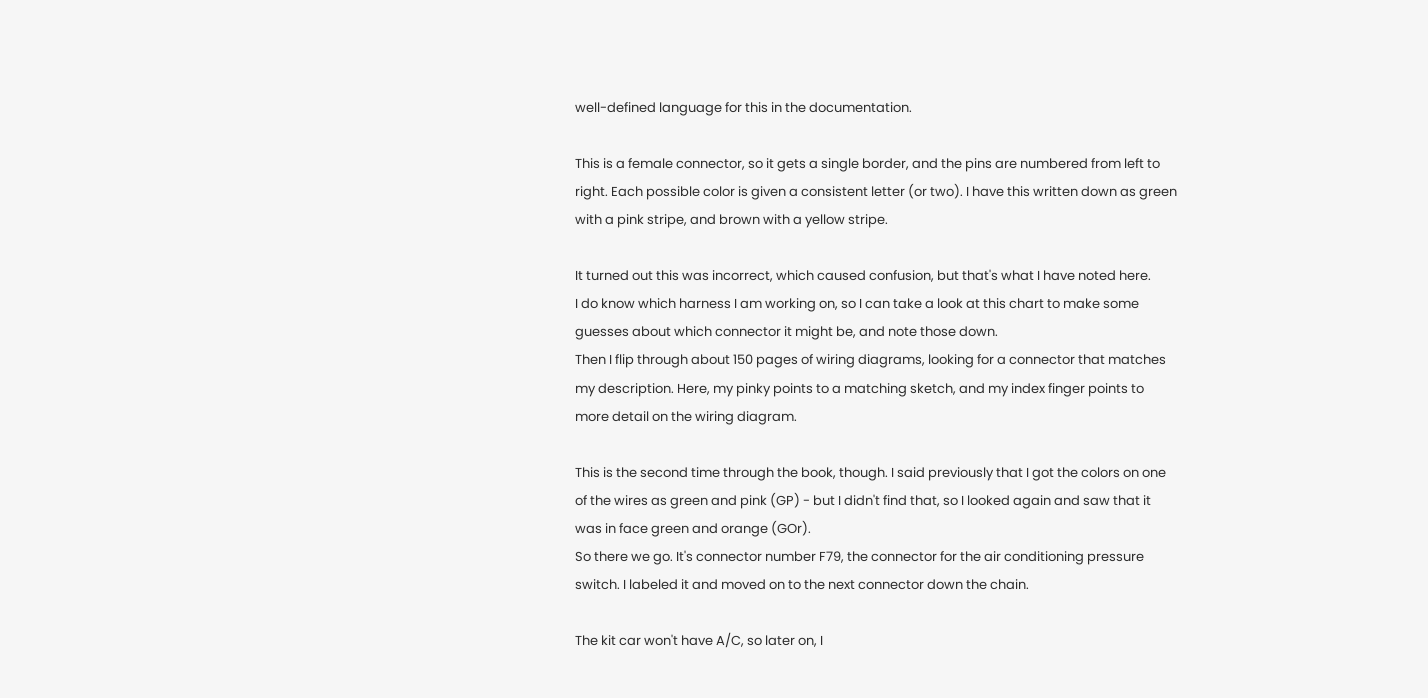well-defined language for this in the documentation.

This is a female connector, so it gets a single border, and the pins are numbered from left to right. Each possible color is given a consistent letter (or two). I have this written down as green with a pink stripe, and brown with a yellow stripe.

It turned out this was incorrect, which caused confusion, but that's what I have noted here.
I do know which harness I am working on, so I can take a look at this chart to make some guesses about which connector it might be, and note those down.
Then I flip through about 150 pages of wiring diagrams, looking for a connector that matches my description. Here, my pinky points to a matching sketch, and my index finger points to more detail on the wiring diagram.

This is the second time through the book, though. I said previously that I got the colors on one of the wires as green and pink (GP) - but I didn't find that, so I looked again and saw that it was in face green and orange (GOr).
So there we go. It's connector number F79, the connector for the air conditioning pressure switch. I labeled it and moved on to the next connector down the chain.

The kit car won't have A/C, so later on, I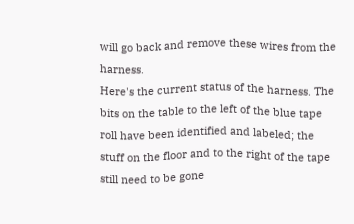will go back and remove these wires from the harness.
Here's the current status of the harness. The bits on the table to the left of the blue tape roll have been identified and labeled; the stuff on the floor and to the right of the tape still need to be gone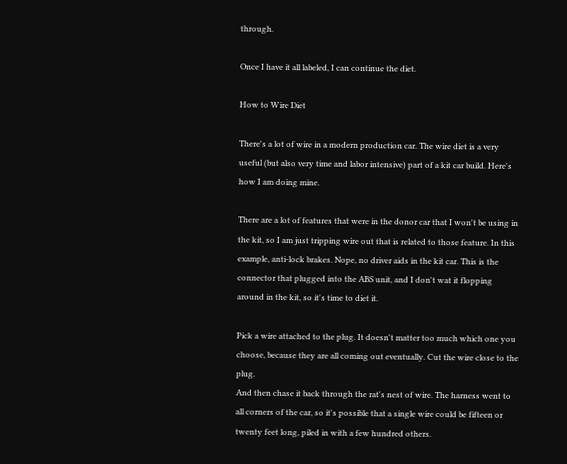through.

Once I have it all labeled, I can continue the diet.

How to Wire Diet

There's a lot of wire in a modern production car. The wire diet is a very useful (but also very time and labor intensive) part of a kit car build. Here's how I am doing mine.

There are a lot of features that were in the donor car that I won't be using in the kit, so I am just tripping wire out that is related to those feature. In this example, anti-lock brakes. Nope, no driver aids in the kit car. This is the connector that plugged into the ABS unit, and I don't wat it flopping around in the kit, so it's time to diet it.

Pick a wire attached to the plug. It doesn't matter too much which one you choose, because they are all coming out eventually. Cut the wire close to the plug.
And then chase it back through the rat's nest of wire. The harness went to all corners of the car, so it's possible that a single wire could be fifteen or twenty feet long, piled in with a few hundred others.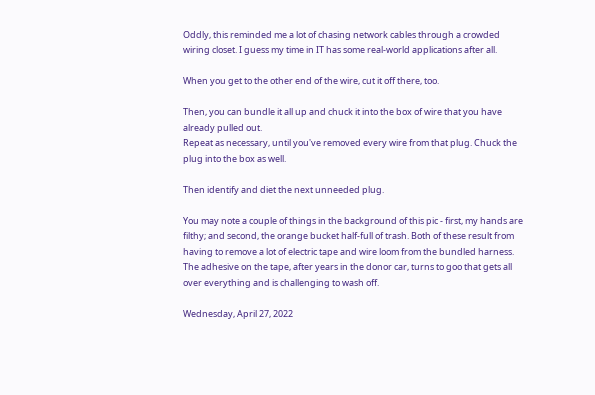Oddly, this reminded me a lot of chasing network cables through a crowded wiring closet. I guess my time in IT has some real-world applications after all.

When you get to the other end of the wire, cut it off there, too.

Then, you can bundle it all up and chuck it into the box of wire that you have already pulled out.
Repeat as necessary, until you've removed every wire from that plug. Chuck the plug into the box as well.

Then identify and diet the next unneeded plug.

You may note a couple of things in the background of this pic - first, my hands are filthy; and second, the orange bucket half-full of trash. Both of these result from having to remove a lot of electric tape and wire loom from the bundled harness. The adhesive on the tape, after years in the donor car, turns to goo that gets all over everything and is challenging to wash off.

Wednesday, April 27, 2022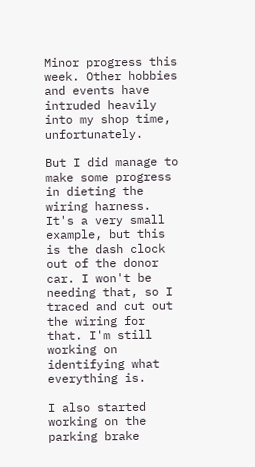Minor progress this week. Other hobbies and events have intruded heavily into my shop time, unfortunately.

But I did manage to make some progress in dieting the wiring harness. It's a very small example, but this is the dash clock out of the donor car. I won't be needing that, so I traced and cut out the wiring for that. I'm still working on identifying what everything is.

I also started working on the parking brake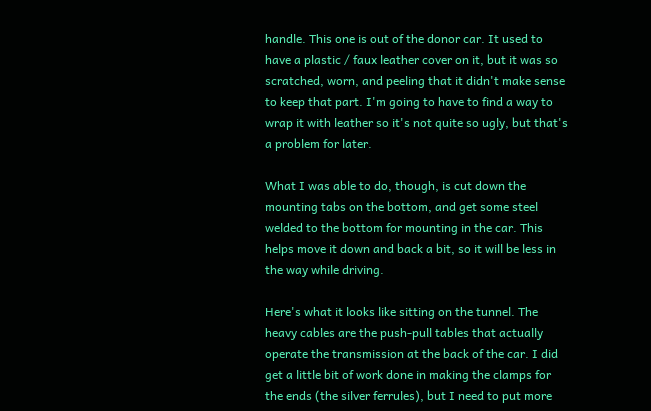handle. This one is out of the donor car. It used to have a plastic / faux leather cover on it, but it was so scratched, worn, and peeling that it didn't make sense to keep that part. I'm going to have to find a way to wrap it with leather so it's not quite so ugly, but that's a problem for later.

What I was able to do, though, is cut down the mounting tabs on the bottom, and get some steel welded to the bottom for mounting in the car. This helps move it down and back a bit, so it will be less in the way while driving.

Here's what it looks like sitting on the tunnel. The heavy cables are the push-pull tables that actually operate the transmission at the back of the car. I did get a little bit of work done in making the clamps for the ends (the silver ferrules), but I need to put more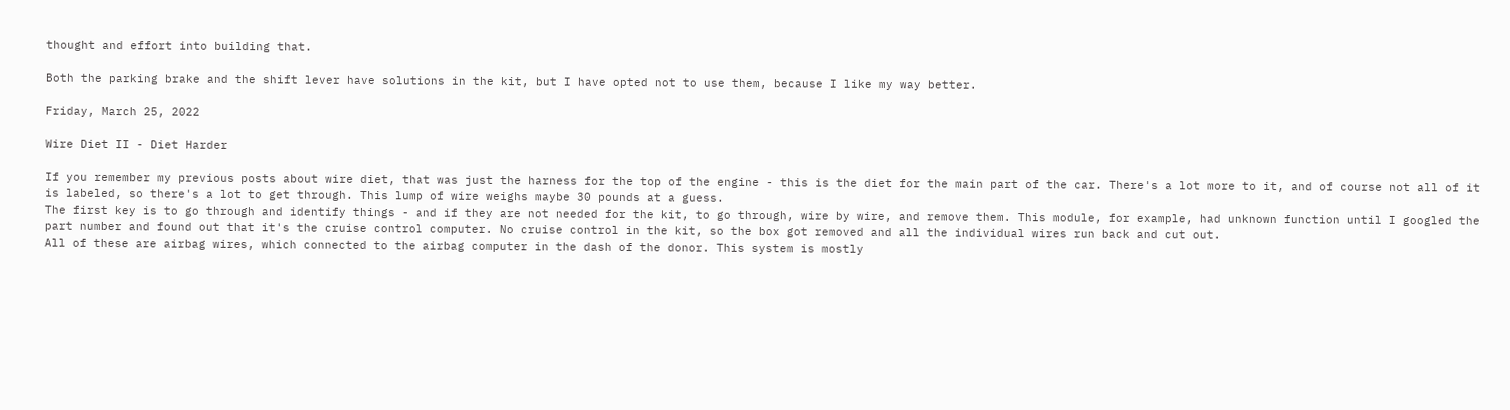thought and effort into building that.

Both the parking brake and the shift lever have solutions in the kit, but I have opted not to use them, because I like my way better.

Friday, March 25, 2022

Wire Diet II - Diet Harder

If you remember my previous posts about wire diet, that was just the harness for the top of the engine - this is the diet for the main part of the car. There's a lot more to it, and of course not all of it is labeled, so there's a lot to get through. This lump of wire weighs maybe 30 pounds at a guess.
The first key is to go through and identify things - and if they are not needed for the kit, to go through, wire by wire, and remove them. This module, for example, had unknown function until I googled the part number and found out that it's the cruise control computer. No cruise control in the kit, so the box got removed and all the individual wires run back and cut out.
All of these are airbag wires, which connected to the airbag computer in the dash of the donor. This system is mostly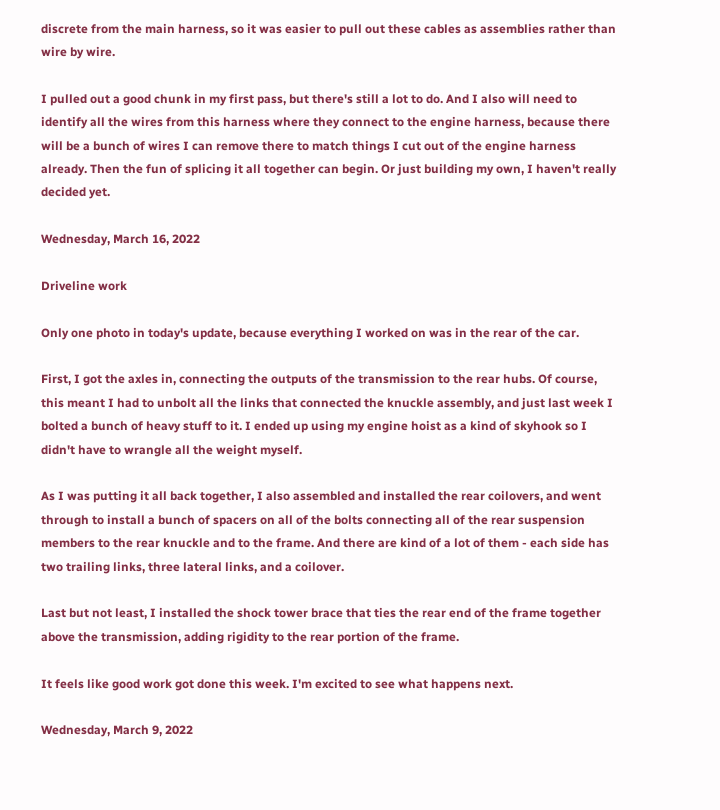discrete from the main harness, so it was easier to pull out these cables as assemblies rather than wire by wire.

I pulled out a good chunk in my first pass, but there's still a lot to do. And I also will need to identify all the wires from this harness where they connect to the engine harness, because there will be a bunch of wires I can remove there to match things I cut out of the engine harness already. Then the fun of splicing it all together can begin. Or just building my own, I haven't really decided yet.

Wednesday, March 16, 2022

Driveline work

Only one photo in today's update, because everything I worked on was in the rear of the car.

First, I got the axles in, connecting the outputs of the transmission to the rear hubs. Of course, this meant I had to unbolt all the links that connected the knuckle assembly, and just last week I bolted a bunch of heavy stuff to it. I ended up using my engine hoist as a kind of skyhook so I didn't have to wrangle all the weight myself.

As I was putting it all back together, I also assembled and installed the rear coilovers, and went through to install a bunch of spacers on all of the bolts connecting all of the rear suspension members to the rear knuckle and to the frame. And there are kind of a lot of them - each side has two trailing links, three lateral links, and a coilover.

Last but not least, I installed the shock tower brace that ties the rear end of the frame together above the transmission, adding rigidity to the rear portion of the frame.

It feels like good work got done this week. I'm excited to see what happens next.

Wednesday, March 9, 2022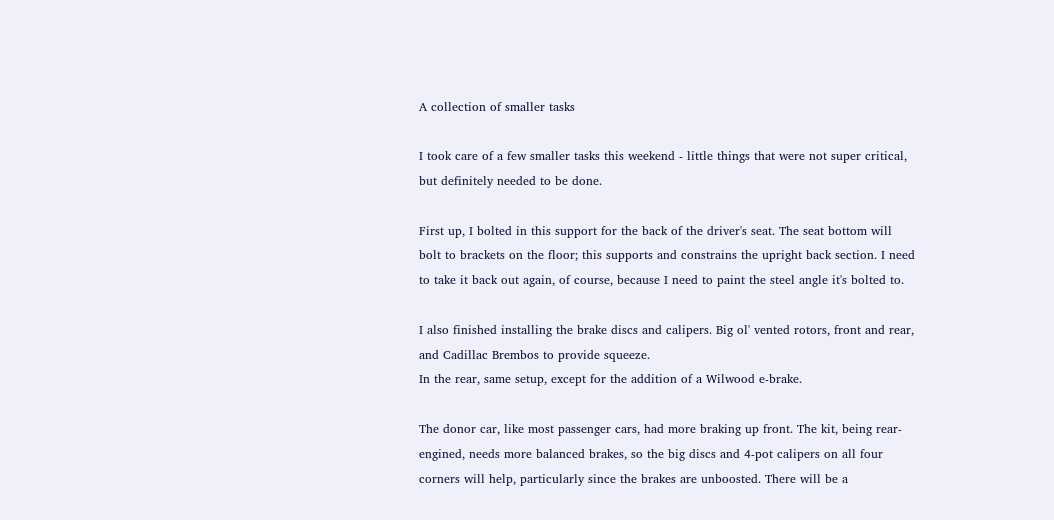A collection of smaller tasks

I took care of a few smaller tasks this weekend - little things that were not super critical, but definitely needed to be done.

First up, I bolted in this support for the back of the driver's seat. The seat bottom will bolt to brackets on the floor; this supports and constrains the upright back section. I need to take it back out again, of course, because I need to paint the steel angle it's bolted to.

I also finished installing the brake discs and calipers. Big ol' vented rotors, front and rear, and Cadillac Brembos to provide squeeze.
In the rear, same setup, except for the addition of a Wilwood e-brake.

The donor car, like most passenger cars, had more braking up front. The kit, being rear-engined, needs more balanced brakes, so the big discs and 4-pot calipers on all four corners will help, particularly since the brakes are unboosted. There will be a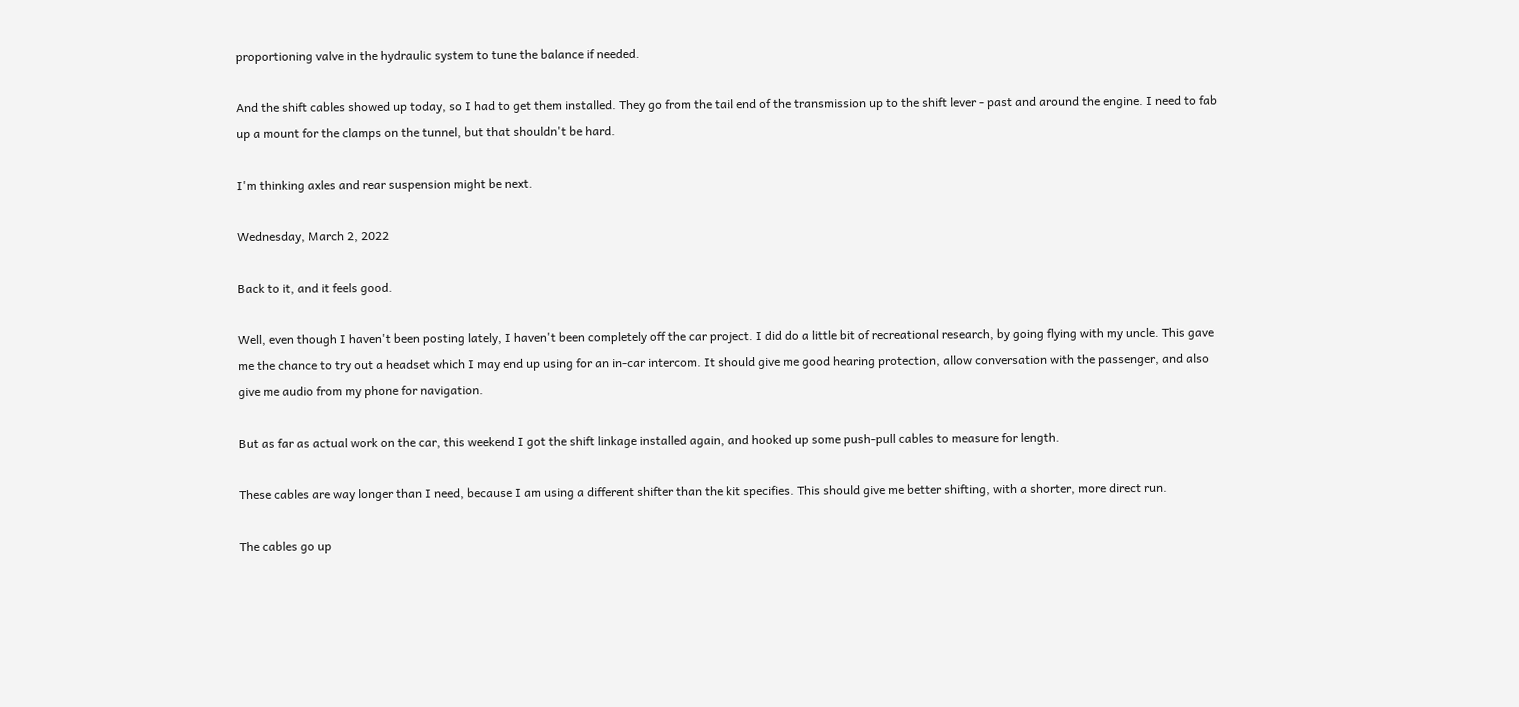proportioning valve in the hydraulic system to tune the balance if needed.

And the shift cables showed up today, so I had to get them installed. They go from the tail end of the transmission up to the shift lever - past and around the engine. I need to fab up a mount for the clamps on the tunnel, but that shouldn't be hard.

I'm thinking axles and rear suspension might be next.

Wednesday, March 2, 2022

Back to it, and it feels good.

Well, even though I haven't been posting lately, I haven't been completely off the car project. I did do a little bit of recreational research, by going flying with my uncle. This gave me the chance to try out a headset which I may end up using for an in-car intercom. It should give me good hearing protection, allow conversation with the passenger, and also give me audio from my phone for navigation.

But as far as actual work on the car, this weekend I got the shift linkage installed again, and hooked up some push-pull cables to measure for length.

These cables are way longer than I need, because I am using a different shifter than the kit specifies. This should give me better shifting, with a shorter, more direct run.

The cables go up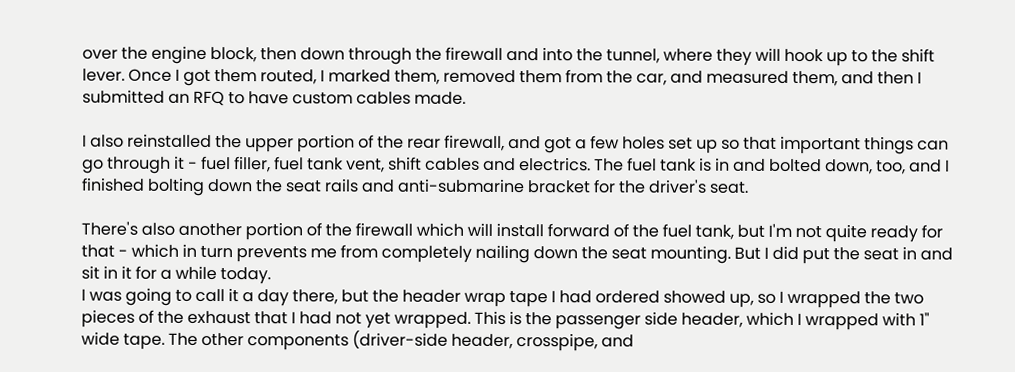over the engine block, then down through the firewall and into the tunnel, where they will hook up to the shift lever. Once I got them routed, I marked them, removed them from the car, and measured them, and then I submitted an RFQ to have custom cables made.

I also reinstalled the upper portion of the rear firewall, and got a few holes set up so that important things can go through it - fuel filler, fuel tank vent, shift cables and electrics. The fuel tank is in and bolted down, too, and I finished bolting down the seat rails and anti-submarine bracket for the driver's seat.

There's also another portion of the firewall which will install forward of the fuel tank, but I'm not quite ready for that - which in turn prevents me from completely nailing down the seat mounting. But I did put the seat in and sit in it for a while today.
I was going to call it a day there, but the header wrap tape I had ordered showed up, so I wrapped the two pieces of the exhaust that I had not yet wrapped. This is the passenger side header, which I wrapped with 1" wide tape. The other components (driver-side header, crosspipe, and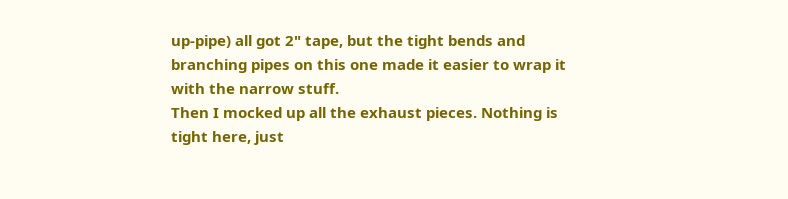up-pipe) all got 2" tape, but the tight bends and branching pipes on this one made it easier to wrap it with the narrow stuff.
Then I mocked up all the exhaust pieces. Nothing is tight here, just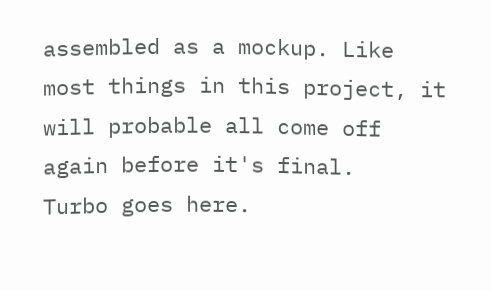assembled as a mockup. Like most things in this project, it will probable all come off again before it's final.
Turbo goes here.